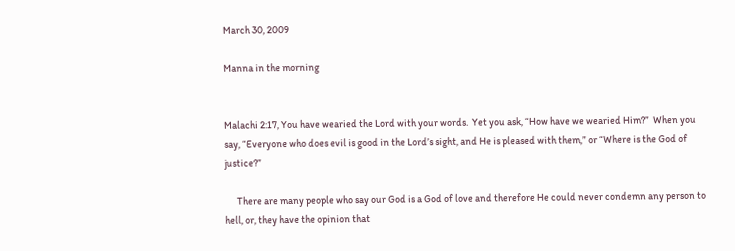March 30, 2009

Manna in the morning


Malachi 2:17, You have wearied the Lord with your words.  Yet you ask, “How have we wearied Him?”  When you say, “Everyone who does evil is good in the Lord’s sight, and He is pleased with them,” or “Where is the God of justice?”

      There are many people who say our God is a God of love and therefore He could never condemn any person to hell, or, they have the opinion that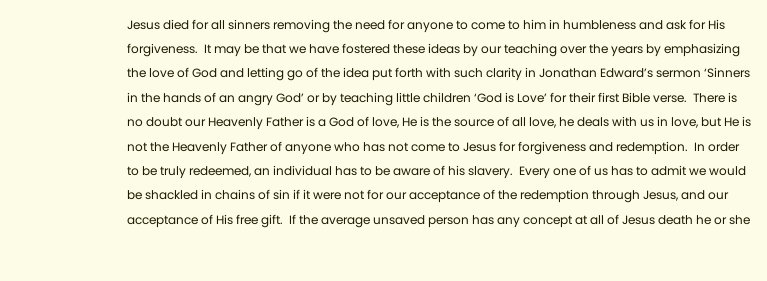Jesus died for all sinners removing the need for anyone to come to him in humbleness and ask for His forgiveness.  It may be that we have fostered these ideas by our teaching over the years by emphasizing the love of God and letting go of the idea put forth with such clarity in Jonathan Edward’s sermon ‘Sinners in the hands of an angry God’ or by teaching little children ‘God is Love’ for their first Bible verse.  There is no doubt our Heavenly Father is a God of love, He is the source of all love, he deals with us in love, but He is not the Heavenly Father of anyone who has not come to Jesus for forgiveness and redemption.  In order to be truly redeemed, an individual has to be aware of his slavery.  Every one of us has to admit we would be shackled in chains of sin if it were not for our acceptance of the redemption through Jesus, and our acceptance of His free gift.  If the average unsaved person has any concept at all of Jesus death he or she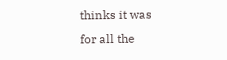thinks it was for all the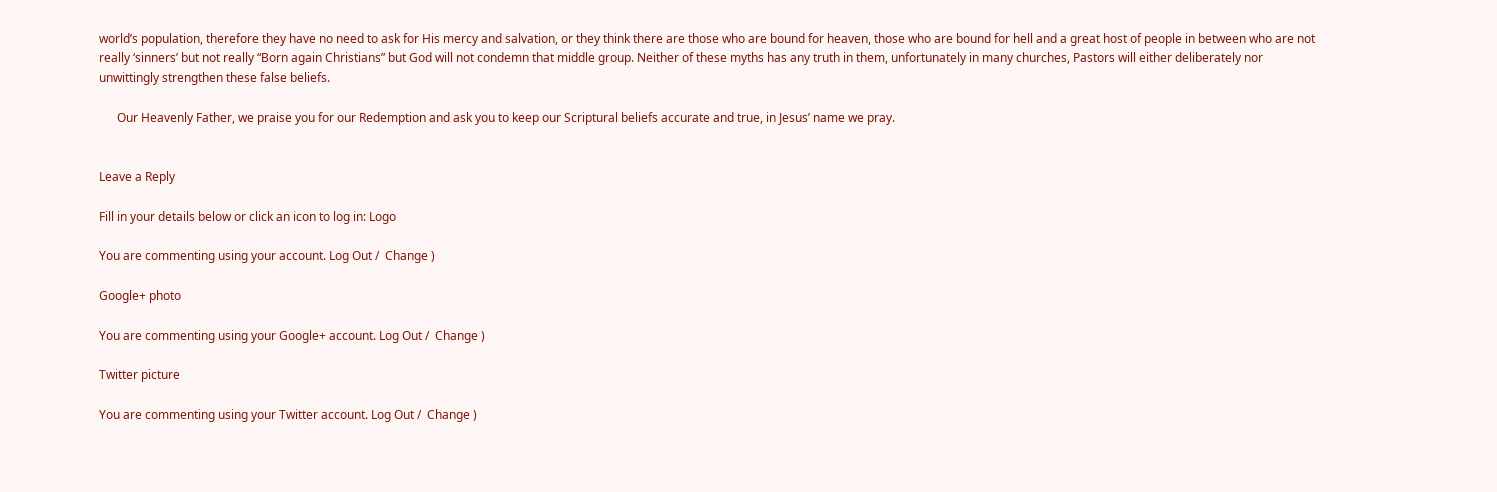world’s population, therefore they have no need to ask for His mercy and salvation, or they think there are those who are bound for heaven, those who are bound for hell and a great host of people in between who are not really ‘sinners’ but not really “Born again Christians” but God will not condemn that middle group. Neither of these myths has any truth in them, unfortunately in many churches, Pastors will either deliberately nor unwittingly strengthen these false beliefs.

      Our Heavenly Father, we praise you for our Redemption and ask you to keep our Scriptural beliefs accurate and true, in Jesus’ name we pray.


Leave a Reply

Fill in your details below or click an icon to log in: Logo

You are commenting using your account. Log Out /  Change )

Google+ photo

You are commenting using your Google+ account. Log Out /  Change )

Twitter picture

You are commenting using your Twitter account. Log Out /  Change )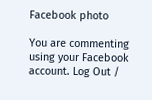Facebook photo

You are commenting using your Facebook account. Log Out /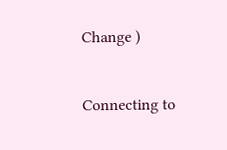Change )


Connecting to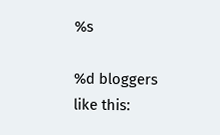%s

%d bloggers like this: